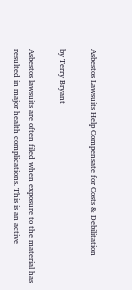Asbestos Lawsuits Help Compensate for Costs & Debilitation

by Terry Bryant

Asbestos lawsuits are often filed when exposure to the material has resulted in major health complications. This is an active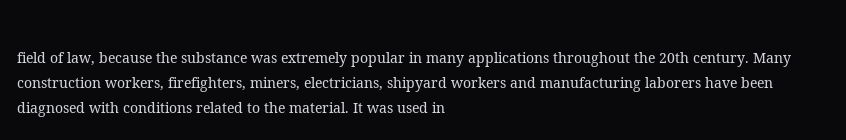field of law, because the substance was extremely popular in many applications throughout the 20th century. Many construction workers, firefighters, miners, electricians, shipyard workers and manufacturing laborers have been diagnosed with conditions related to the material. It was used in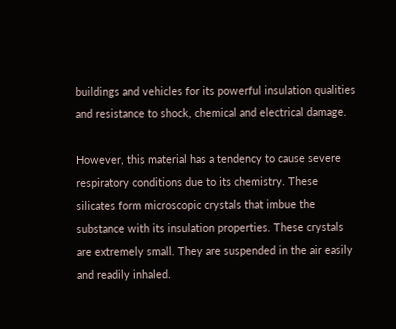buildings and vehicles for its powerful insulation qualities and resistance to shock, chemical and electrical damage.

However, this material has a tendency to cause severe respiratory conditions due to its chemistry. These silicates form microscopic crystals that imbue the substance with its insulation properties. These crystals are extremely small. They are suspended in the air easily and readily inhaled.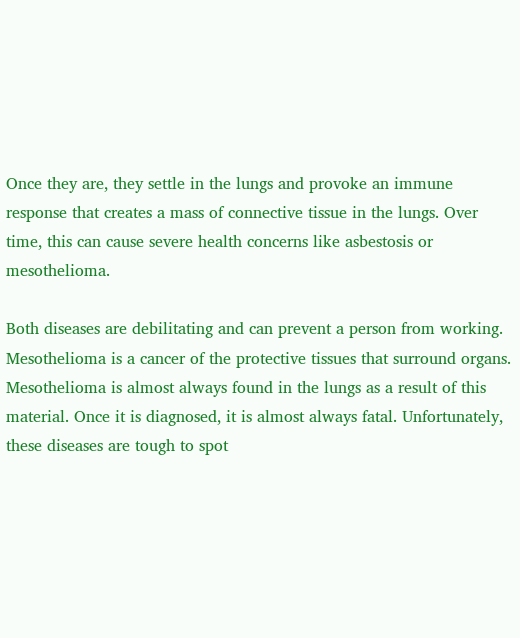Once they are, they settle in the lungs and provoke an immune response that creates a mass of connective tissue in the lungs. Over time, this can cause severe health concerns like asbestosis or mesothelioma.

Both diseases are debilitating and can prevent a person from working. Mesothelioma is a cancer of the protective tissues that surround organs. Mesothelioma is almost always found in the lungs as a result of this material. Once it is diagnosed, it is almost always fatal. Unfortunately, these diseases are tough to spot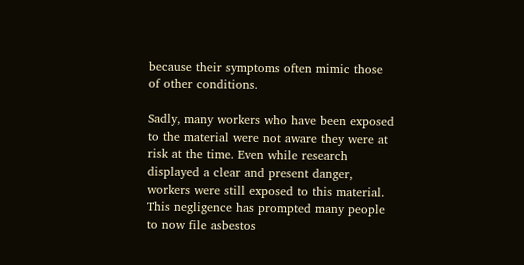because their symptoms often mimic those of other conditions.

Sadly, many workers who have been exposed to the material were not aware they were at risk at the time. Even while research displayed a clear and present danger, workers were still exposed to this material. This negligence has prompted many people to now file asbestos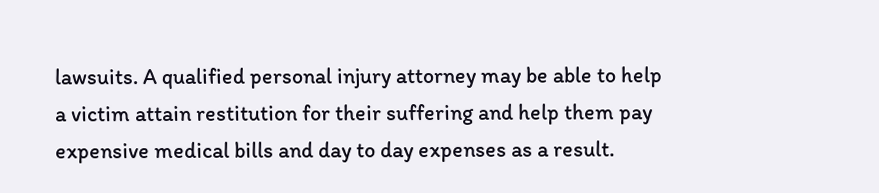lawsuits. A qualified personal injury attorney may be able to help a victim attain restitution for their suffering and help them pay expensive medical bills and day to day expenses as a result.